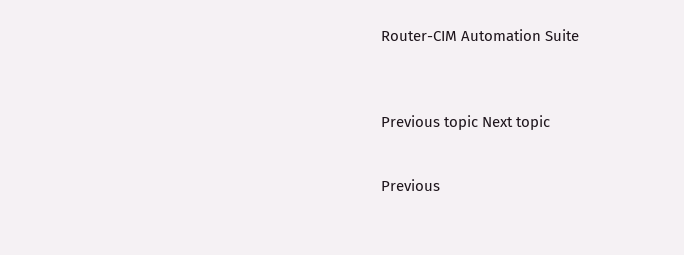Router-CIM Automation Suite



Previous topic Next topic


Previous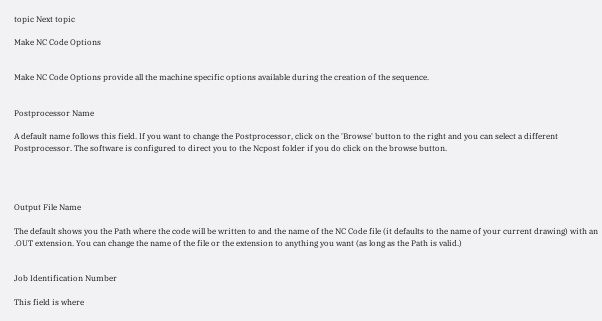topic Next topic

Make NC Code Options


Make NC Code Options provide all the machine specific options available during the creation of the sequence.


Postprocessor Name

A default name follows this field. If you want to change the Postprocessor, click on the 'Browse' button to the right and you can select a different Postprocessor. The software is configured to direct you to the Ncpost folder if you do click on the browse button.




Output File Name

The default shows you the Path where the code will be written to and the name of the NC Code file (it defaults to the name of your current drawing) with an .OUT extension. You can change the name of the file or the extension to anything you want (as long as the Path is valid.)


Job Identification Number

This field is where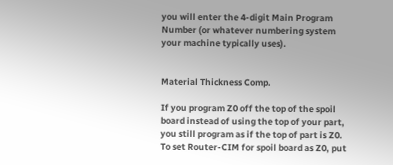you will enter the 4-digit Main Program Number (or whatever numbering system your machine typically uses).


Material Thickness Comp.

If you program Z0 off the top of the spoil board instead of using the top of your part, you still program as if the top of part is Z0. To set Router-CIM for spoil board as Z0, put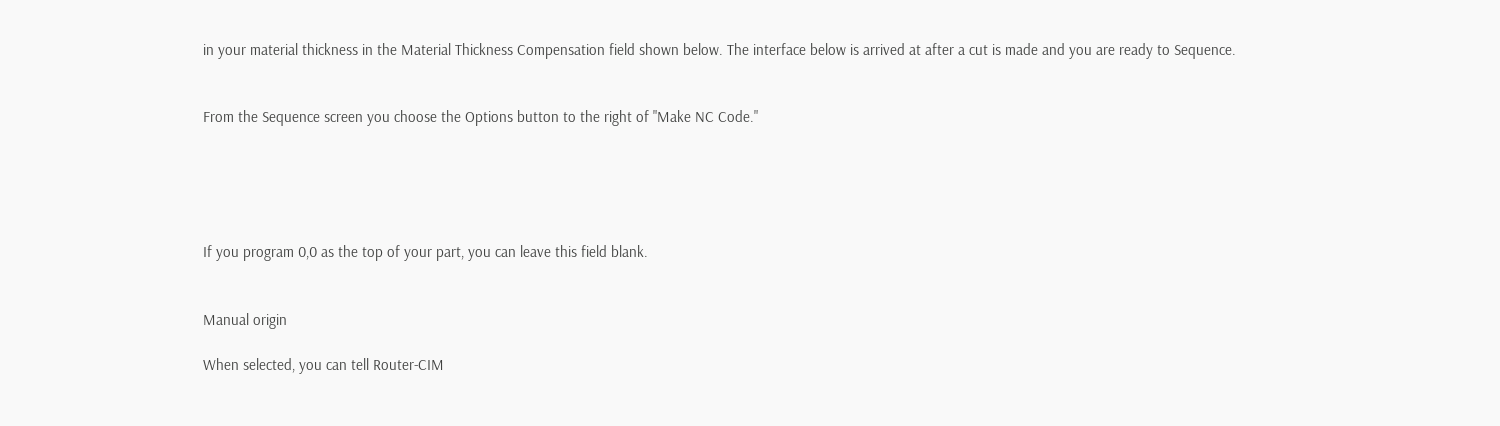in your material thickness in the Material Thickness Compensation field shown below. The interface below is arrived at after a cut is made and you are ready to Sequence.


From the Sequence screen you choose the Options button to the right of "Make NC Code."





If you program 0,0 as the top of your part, you can leave this field blank.


Manual origin

When selected, you can tell Router-CIM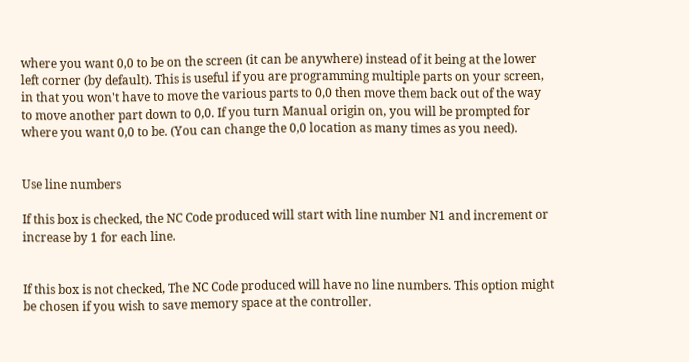where you want 0,0 to be on the screen (it can be anywhere) instead of it being at the lower left corner (by default). This is useful if you are programming multiple parts on your screen, in that you won't have to move the various parts to 0,0 then move them back out of the way to move another part down to 0,0. If you turn Manual origin on, you will be prompted for where you want 0,0 to be. (You can change the 0,0 location as many times as you need).


Use line numbers

If this box is checked, the NC Code produced will start with line number N1 and increment or increase by 1 for each line.


If this box is not checked, The NC Code produced will have no line numbers. This option might be chosen if you wish to save memory space at the controller.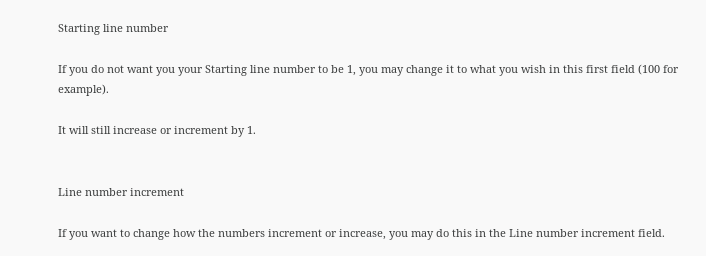Starting line number

If you do not want you your Starting line number to be 1, you may change it to what you wish in this first field (100 for example).

It will still increase or increment by 1.


Line number increment

If you want to change how the numbers increment or increase, you may do this in the Line number increment field.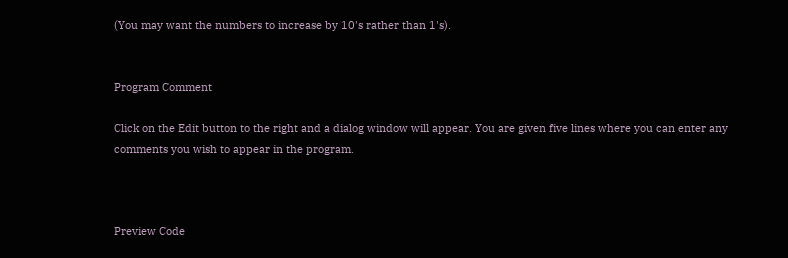(You may want the numbers to increase by 10's rather than 1's).


Program Comment

Click on the Edit button to the right and a dialog window will appear. You are given five lines where you can enter any comments you wish to appear in the program.



Preview Code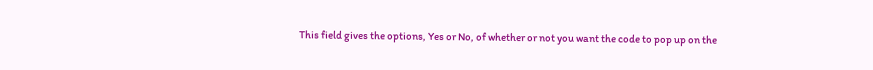This field gives the options, Yes or No, of whether or not you want the code to pop up on the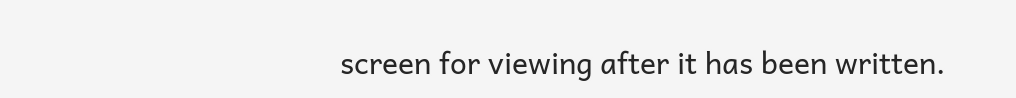screen for viewing after it has been written.